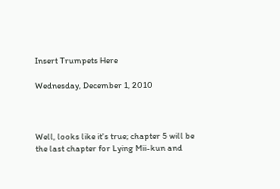Insert Trumpets Here

Wednesday, December 1, 2010



Well, looks like it's true; chapter 5 will be the last chapter for Lying Mii-kun and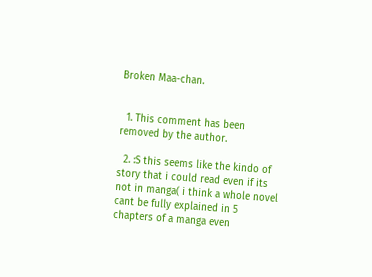Broken Maa-chan.


  1. This comment has been removed by the author.

  2. :S this seems like the kindo of story that i could read even if its not in manga( i think a whole novel cant be fully explained in 5 chapters of a manga even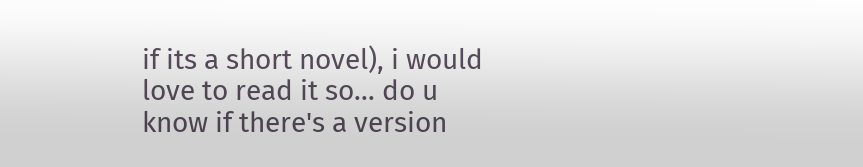if its a short novel), i would love to read it so... do u know if there's a version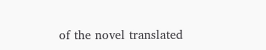of the novel translated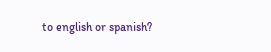to english or spanish?